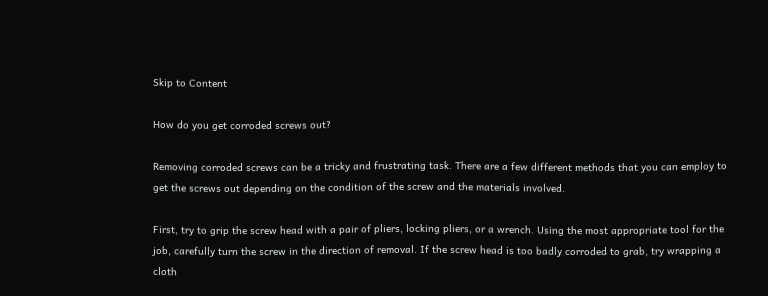Skip to Content

How do you get corroded screws out?

Removing corroded screws can be a tricky and frustrating task. There are a few different methods that you can employ to get the screws out depending on the condition of the screw and the materials involved.

First, try to grip the screw head with a pair of pliers, locking pliers, or a wrench. Using the most appropriate tool for the job, carefully turn the screw in the direction of removal. If the screw head is too badly corroded to grab, try wrapping a cloth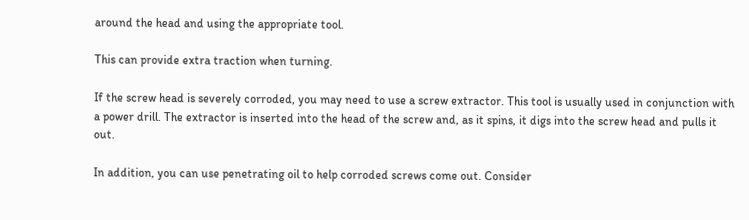around the head and using the appropriate tool.

This can provide extra traction when turning.

If the screw head is severely corroded, you may need to use a screw extractor. This tool is usually used in conjunction with a power drill. The extractor is inserted into the head of the screw and, as it spins, it digs into the screw head and pulls it out.

In addition, you can use penetrating oil to help corroded screws come out. Consider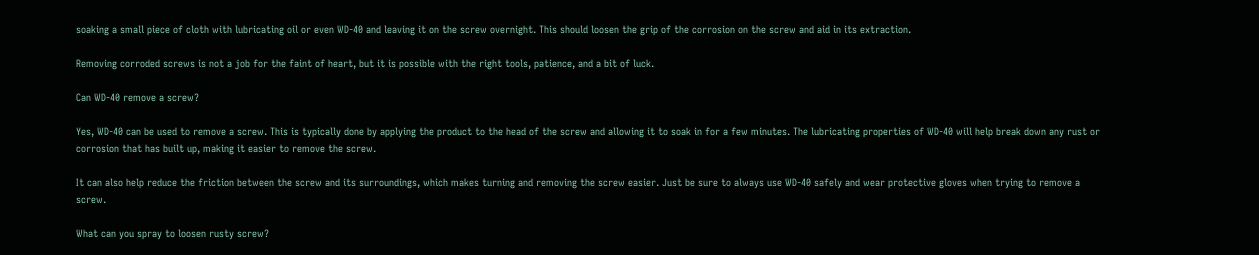soaking a small piece of cloth with lubricating oil or even WD-40 and leaving it on the screw overnight. This should loosen the grip of the corrosion on the screw and aid in its extraction.

Removing corroded screws is not a job for the faint of heart, but it is possible with the right tools, patience, and a bit of luck.

Can WD-40 remove a screw?

Yes, WD-40 can be used to remove a screw. This is typically done by applying the product to the head of the screw and allowing it to soak in for a few minutes. The lubricating properties of WD-40 will help break down any rust or corrosion that has built up, making it easier to remove the screw.

It can also help reduce the friction between the screw and its surroundings, which makes turning and removing the screw easier. Just be sure to always use WD-40 safely and wear protective gloves when trying to remove a screw.

What can you spray to loosen rusty screw?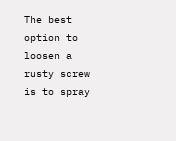The best option to loosen a rusty screw is to spray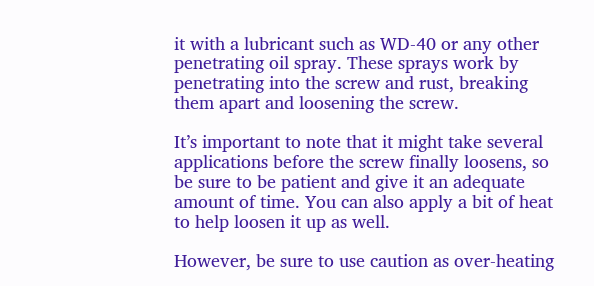it with a lubricant such as WD-40 or any other penetrating oil spray. These sprays work by penetrating into the screw and rust, breaking them apart and loosening the screw.

It’s important to note that it might take several applications before the screw finally loosens, so be sure to be patient and give it an adequate amount of time. You can also apply a bit of heat to help loosen it up as well.

However, be sure to use caution as over-heating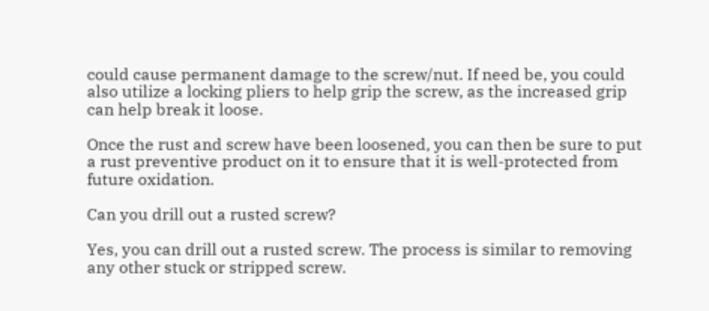could cause permanent damage to the screw/nut. If need be, you could also utilize a locking pliers to help grip the screw, as the increased grip can help break it loose.

Once the rust and screw have been loosened, you can then be sure to put a rust preventive product on it to ensure that it is well-protected from future oxidation.

Can you drill out a rusted screw?

Yes, you can drill out a rusted screw. The process is similar to removing any other stuck or stripped screw.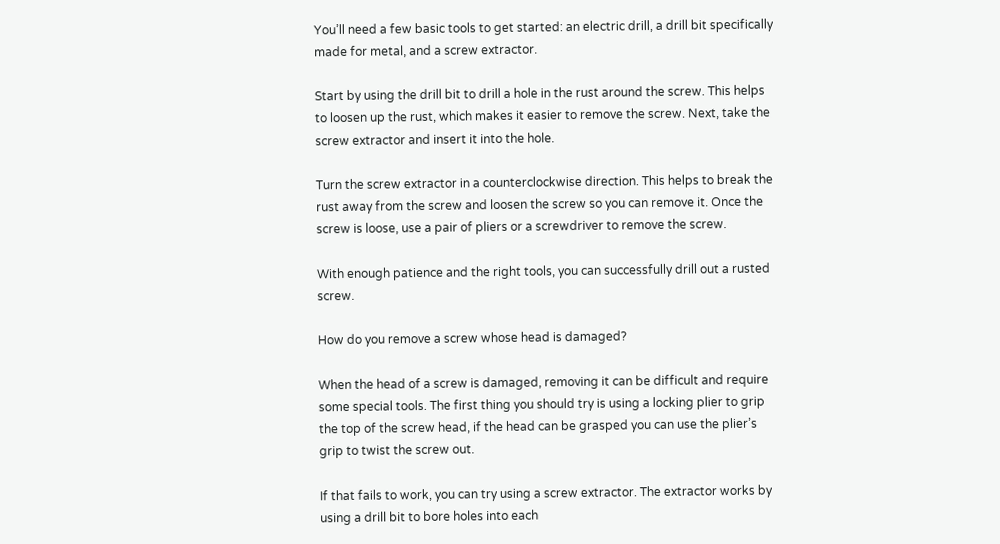You’ll need a few basic tools to get started: an electric drill, a drill bit specifically made for metal, and a screw extractor.

Start by using the drill bit to drill a hole in the rust around the screw. This helps to loosen up the rust, which makes it easier to remove the screw. Next, take the screw extractor and insert it into the hole.

Turn the screw extractor in a counterclockwise direction. This helps to break the rust away from the screw and loosen the screw so you can remove it. Once the screw is loose, use a pair of pliers or a screwdriver to remove the screw.

With enough patience and the right tools, you can successfully drill out a rusted screw.

How do you remove a screw whose head is damaged?

When the head of a screw is damaged, removing it can be difficult and require some special tools. The first thing you should try is using a locking plier to grip the top of the screw head, if the head can be grasped you can use the plier’s grip to twist the screw out.

If that fails to work, you can try using a screw extractor. The extractor works by using a drill bit to bore holes into each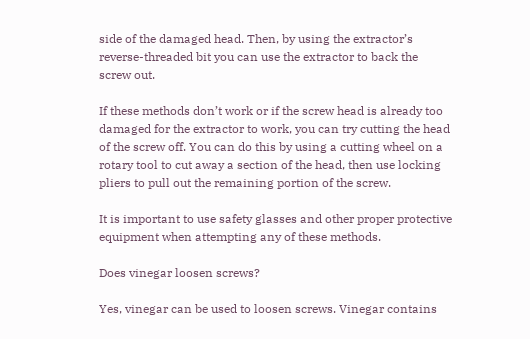side of the damaged head. Then, by using the extractor’s reverse-threaded bit you can use the extractor to back the screw out.

If these methods don’t work or if the screw head is already too damaged for the extractor to work, you can try cutting the head of the screw off. You can do this by using a cutting wheel on a rotary tool to cut away a section of the head, then use locking pliers to pull out the remaining portion of the screw.

It is important to use safety glasses and other proper protective equipment when attempting any of these methods.

Does vinegar loosen screws?

Yes, vinegar can be used to loosen screws. Vinegar contains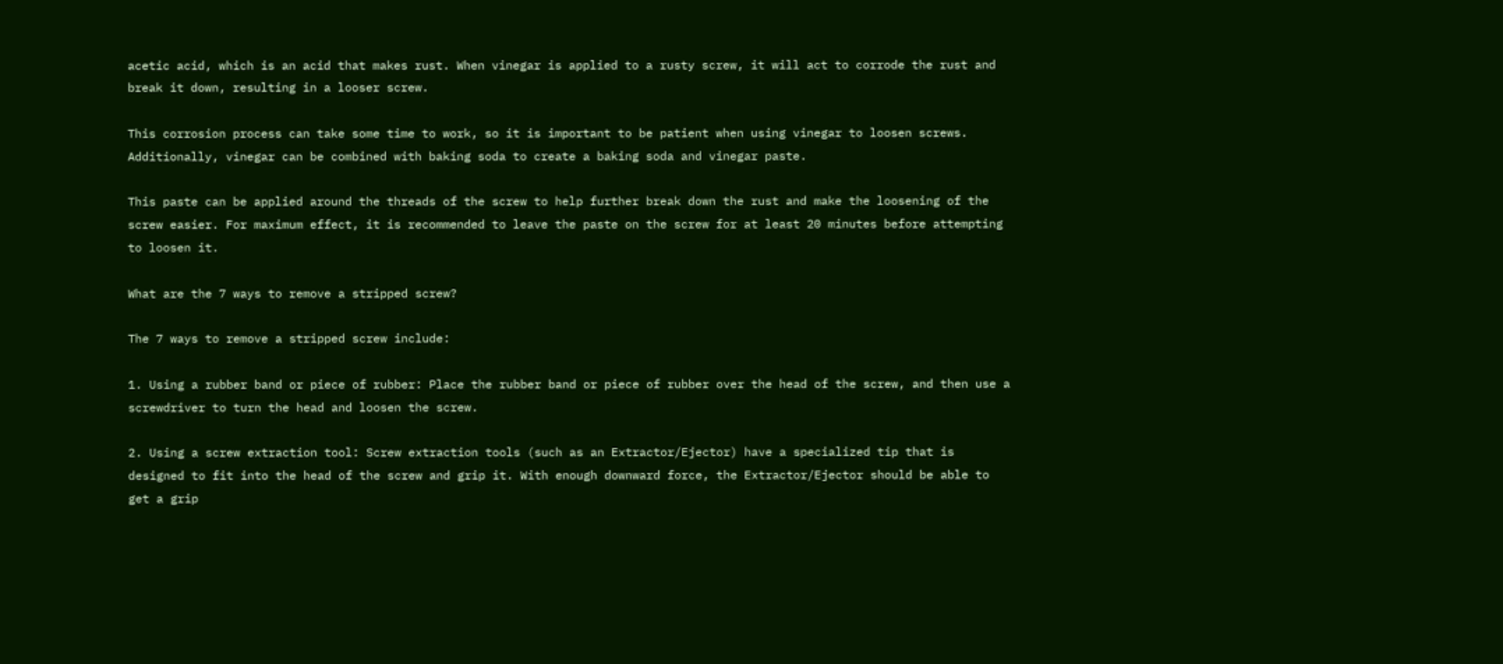acetic acid, which is an acid that makes rust. When vinegar is applied to a rusty screw, it will act to corrode the rust and break it down, resulting in a looser screw.

This corrosion process can take some time to work, so it is important to be patient when using vinegar to loosen screws. Additionally, vinegar can be combined with baking soda to create a baking soda and vinegar paste.

This paste can be applied around the threads of the screw to help further break down the rust and make the loosening of the screw easier. For maximum effect, it is recommended to leave the paste on the screw for at least 20 minutes before attempting to loosen it.

What are the 7 ways to remove a stripped screw?

The 7 ways to remove a stripped screw include:

1. Using a rubber band or piece of rubber: Place the rubber band or piece of rubber over the head of the screw, and then use a screwdriver to turn the head and loosen the screw.

2. Using a screw extraction tool: Screw extraction tools (such as an Extractor/Ejector) have a specialized tip that is designed to fit into the head of the screw and grip it. With enough downward force, the Extractor/Ejector should be able to get a grip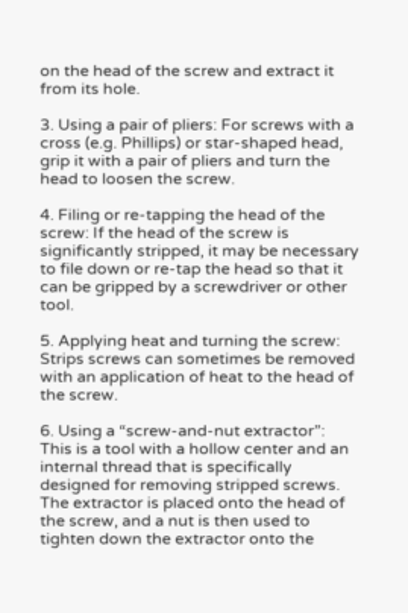on the head of the screw and extract it from its hole.

3. Using a pair of pliers: For screws with a cross (e.g. Phillips) or star-shaped head, grip it with a pair of pliers and turn the head to loosen the screw.

4. Filing or re-tapping the head of the screw: If the head of the screw is significantly stripped, it may be necessary to file down or re-tap the head so that it can be gripped by a screwdriver or other tool.

5. Applying heat and turning the screw: Strips screws can sometimes be removed with an application of heat to the head of the screw.

6. Using a “screw-and-nut extractor”: This is a tool with a hollow center and an internal thread that is specifically designed for removing stripped screws. The extractor is placed onto the head of the screw, and a nut is then used to tighten down the extractor onto the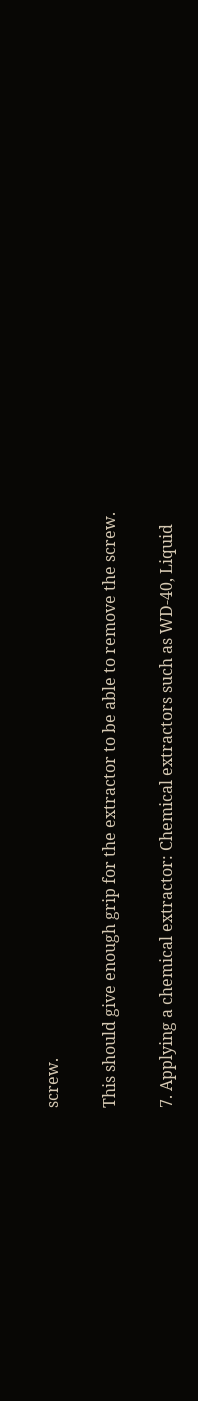screw.

This should give enough grip for the extractor to be able to remove the screw.

7. Applying a chemical extractor: Chemical extractors such as WD-40, Liquid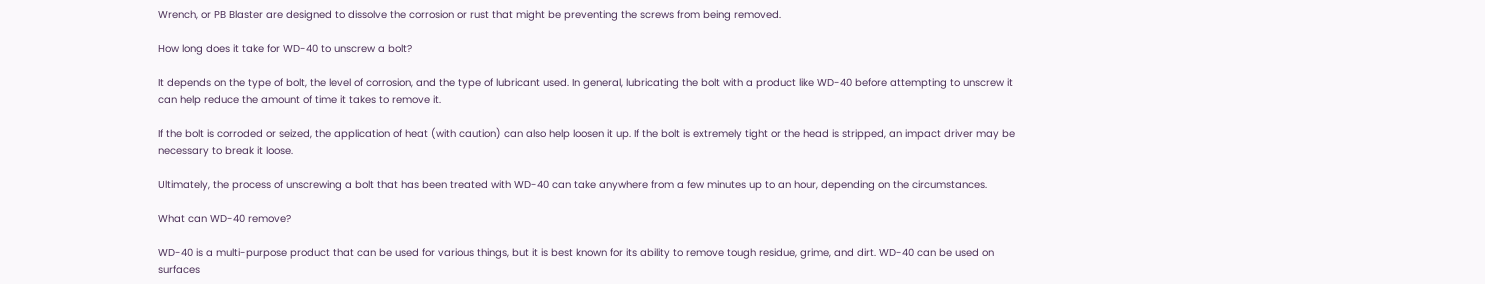Wrench, or PB Blaster are designed to dissolve the corrosion or rust that might be preventing the screws from being removed.

How long does it take for WD-40 to unscrew a bolt?

It depends on the type of bolt, the level of corrosion, and the type of lubricant used. In general, lubricating the bolt with a product like WD-40 before attempting to unscrew it can help reduce the amount of time it takes to remove it.

If the bolt is corroded or seized, the application of heat (with caution) can also help loosen it up. If the bolt is extremely tight or the head is stripped, an impact driver may be necessary to break it loose.

Ultimately, the process of unscrewing a bolt that has been treated with WD-40 can take anywhere from a few minutes up to an hour, depending on the circumstances.

What can WD-40 remove?

WD-40 is a multi-purpose product that can be used for various things, but it is best known for its ability to remove tough residue, grime, and dirt. WD-40 can be used on surfaces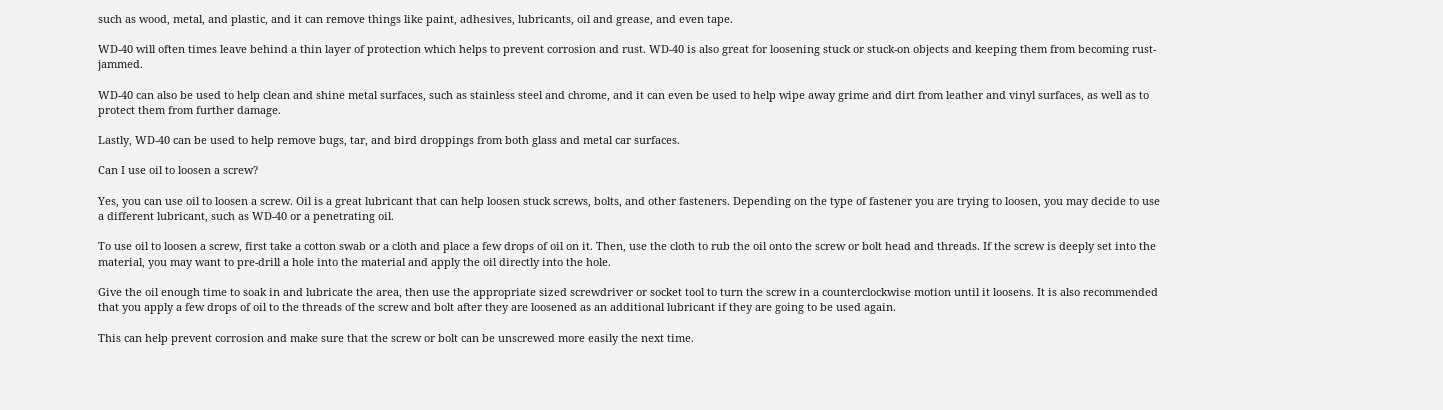such as wood, metal, and plastic, and it can remove things like paint, adhesives, lubricants, oil and grease, and even tape.

WD-40 will often times leave behind a thin layer of protection which helps to prevent corrosion and rust. WD-40 is also great for loosening stuck or stuck-on objects and keeping them from becoming rust-jammed.

WD-40 can also be used to help clean and shine metal surfaces, such as stainless steel and chrome, and it can even be used to help wipe away grime and dirt from leather and vinyl surfaces, as well as to protect them from further damage.

Lastly, WD-40 can be used to help remove bugs, tar, and bird droppings from both glass and metal car surfaces.

Can I use oil to loosen a screw?

Yes, you can use oil to loosen a screw. Oil is a great lubricant that can help loosen stuck screws, bolts, and other fasteners. Depending on the type of fastener you are trying to loosen, you may decide to use a different lubricant, such as WD-40 or a penetrating oil.

To use oil to loosen a screw, first take a cotton swab or a cloth and place a few drops of oil on it. Then, use the cloth to rub the oil onto the screw or bolt head and threads. If the screw is deeply set into the material, you may want to pre-drill a hole into the material and apply the oil directly into the hole.

Give the oil enough time to soak in and lubricate the area, then use the appropriate sized screwdriver or socket tool to turn the screw in a counterclockwise motion until it loosens. It is also recommended that you apply a few drops of oil to the threads of the screw and bolt after they are loosened as an additional lubricant if they are going to be used again.

This can help prevent corrosion and make sure that the screw or bolt can be unscrewed more easily the next time.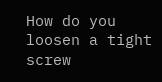How do you loosen a tight screw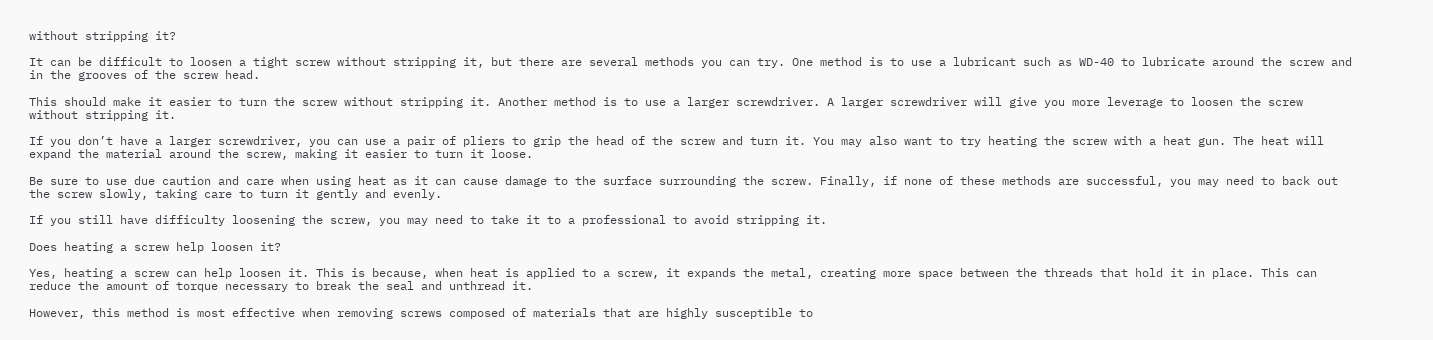without stripping it?

It can be difficult to loosen a tight screw without stripping it, but there are several methods you can try. One method is to use a lubricant such as WD-40 to lubricate around the screw and in the grooves of the screw head.

This should make it easier to turn the screw without stripping it. Another method is to use a larger screwdriver. A larger screwdriver will give you more leverage to loosen the screw without stripping it.

If you don’t have a larger screwdriver, you can use a pair of pliers to grip the head of the screw and turn it. You may also want to try heating the screw with a heat gun. The heat will expand the material around the screw, making it easier to turn it loose.

Be sure to use due caution and care when using heat as it can cause damage to the surface surrounding the screw. Finally, if none of these methods are successful, you may need to back out the screw slowly, taking care to turn it gently and evenly.

If you still have difficulty loosening the screw, you may need to take it to a professional to avoid stripping it.

Does heating a screw help loosen it?

Yes, heating a screw can help loosen it. This is because, when heat is applied to a screw, it expands the metal, creating more space between the threads that hold it in place. This can reduce the amount of torque necessary to break the seal and unthread it.

However, this method is most effective when removing screws composed of materials that are highly susceptible to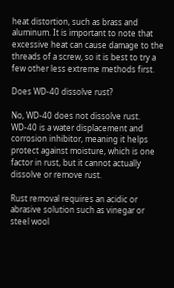heat distortion, such as brass and aluminum. It is important to note that excessive heat can cause damage to the threads of a screw, so it is best to try a few other less extreme methods first.

Does WD-40 dissolve rust?

No, WD-40 does not dissolve rust. WD-40 is a water displacement and corrosion inhibitor, meaning it helps protect against moisture, which is one factor in rust, but it cannot actually dissolve or remove rust.

Rust removal requires an acidic or abrasive solution such as vinegar or steel wool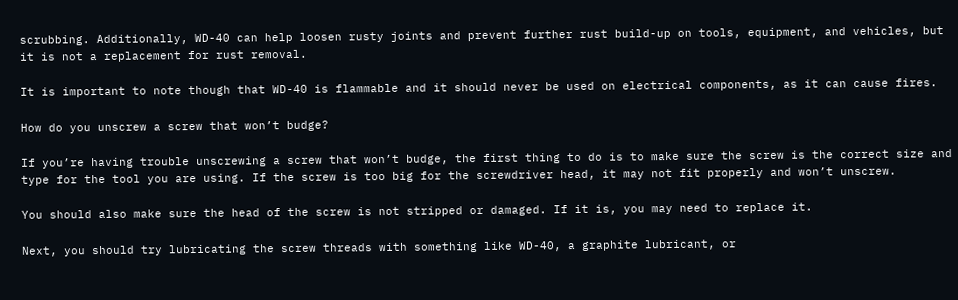scrubbing. Additionally, WD-40 can help loosen rusty joints and prevent further rust build-up on tools, equipment, and vehicles, but it is not a replacement for rust removal.

It is important to note though that WD-40 is flammable and it should never be used on electrical components, as it can cause fires.

How do you unscrew a screw that won’t budge?

If you’re having trouble unscrewing a screw that won’t budge, the first thing to do is to make sure the screw is the correct size and type for the tool you are using. If the screw is too big for the screwdriver head, it may not fit properly and won’t unscrew.

You should also make sure the head of the screw is not stripped or damaged. If it is, you may need to replace it.

Next, you should try lubricating the screw threads with something like WD-40, a graphite lubricant, or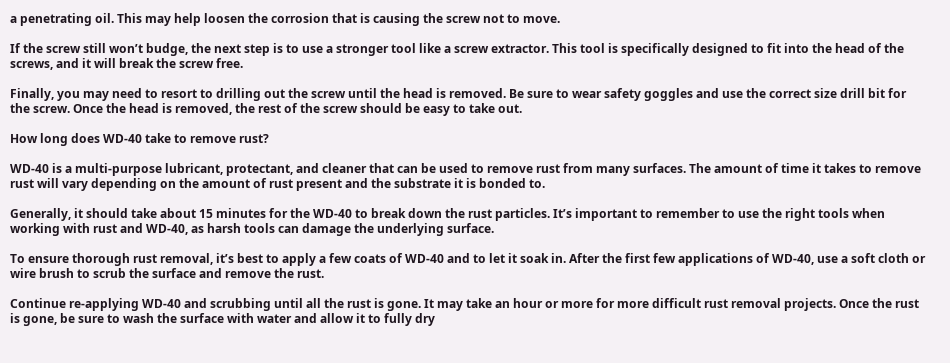a penetrating oil. This may help loosen the corrosion that is causing the screw not to move.

If the screw still won’t budge, the next step is to use a stronger tool like a screw extractor. This tool is specifically designed to fit into the head of the screws, and it will break the screw free.

Finally, you may need to resort to drilling out the screw until the head is removed. Be sure to wear safety goggles and use the correct size drill bit for the screw. Once the head is removed, the rest of the screw should be easy to take out.

How long does WD-40 take to remove rust?

WD-40 is a multi-purpose lubricant, protectant, and cleaner that can be used to remove rust from many surfaces. The amount of time it takes to remove rust will vary depending on the amount of rust present and the substrate it is bonded to.

Generally, it should take about 15 minutes for the WD-40 to break down the rust particles. It’s important to remember to use the right tools when working with rust and WD-40, as harsh tools can damage the underlying surface.

To ensure thorough rust removal, it’s best to apply a few coats of WD-40 and to let it soak in. After the first few applications of WD-40, use a soft cloth or wire brush to scrub the surface and remove the rust.

Continue re-applying WD-40 and scrubbing until all the rust is gone. It may take an hour or more for more difficult rust removal projects. Once the rust is gone, be sure to wash the surface with water and allow it to fully dry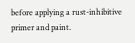before applying a rust-inhibitive primer and paint.